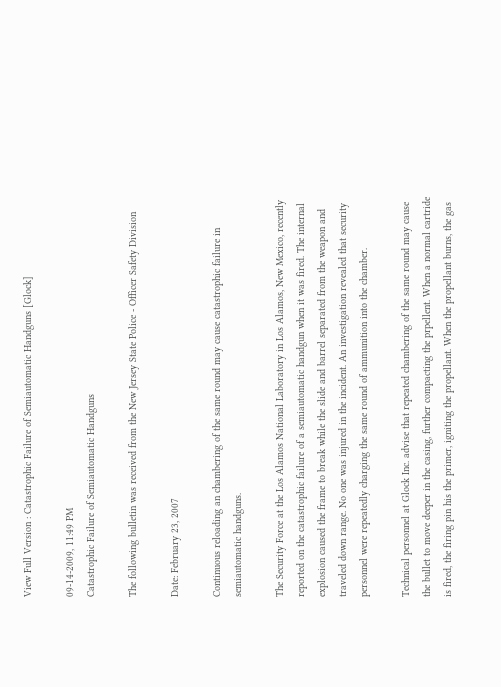View Full Version : Catastrophic Failure of Semiautomatic Handguns [Glock]

09-14-2009, 11:49 PM
Catastrophic Failure of Semiautomatic Handguns

The following bulletin was received from the New Jersey State Police - Officer Safety Division

Date: February 23, 2007

Continuous reloading an chambering of the same round may cause catastrophic failure in semiautomatic handguns.

The Security Force at the Los Alamos National Laboratory in Los Alamos, New Mexico, recently reported on the catastrophic failure of a semiautomatic handgun when it was fired. The internal explosion caused the frame to break while the slide and barrel separated from the weapon and traveled down range. No one was injured in the incident. An investigation revealed that security personnel were repeatedly charging the same round of ammunition into the chamber.

Technical personnel at Glock Inc. advise that repeated chambering of the same round may cause the bullet to move deeper in the casing, further compacting the prpellent. When a normal cartride is fired, the firing pin his the primer, igniting the propellant. When the propellant burns, the gas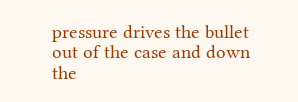pressure drives the bullet out of the case and down the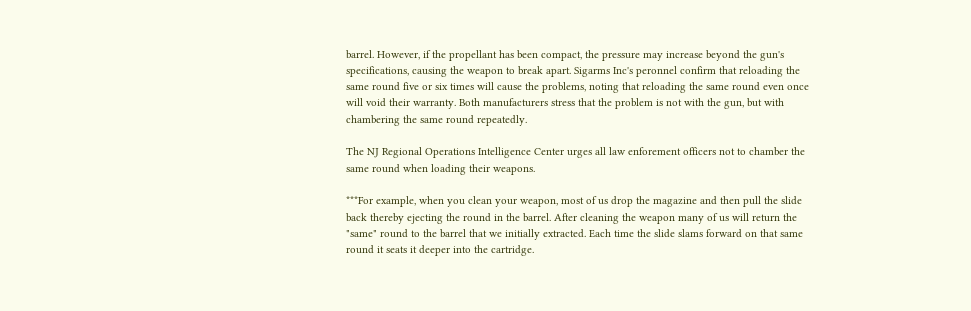barrel. However, if the propellant has been compact, the pressure may increase beyond the gun's specifications, causing the weapon to break apart. Sigarms Inc's peronnel confirm that reloading the same round five or six times will cause the problems, noting that reloading the same round even once will void their warranty. Both manufacturers stress that the problem is not with the gun, but with chambering the same round repeatedly.

The NJ Regional Operations Intelligence Center urges all law enforement officers not to chamber the same round when loading their weapons.

***For example, when you clean your weapon, most of us drop the magazine and then pull the slide back thereby ejecting the round in the barrel. After cleaning the weapon many of us will return the "same" round to the barrel that we initially extracted. Each time the slide slams forward on that same round it seats it deeper into the cartridge.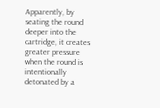Apparently, by seating the round deeper into the cartridge, it creates greater pressure when the round is intentionally detonated by a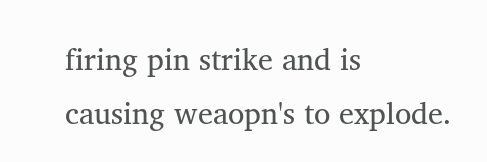firing pin strike and is causing weaopn's to explode.